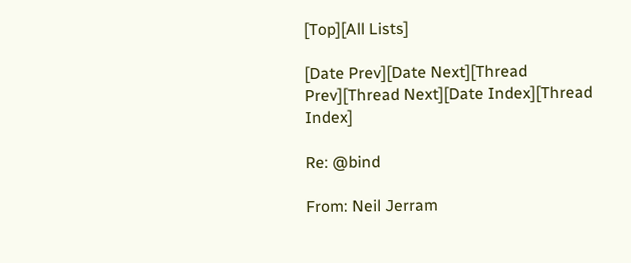[Top][All Lists]

[Date Prev][Date Next][Thread Prev][Thread Next][Date Index][Thread Index]

Re: @bind

From: Neil Jerram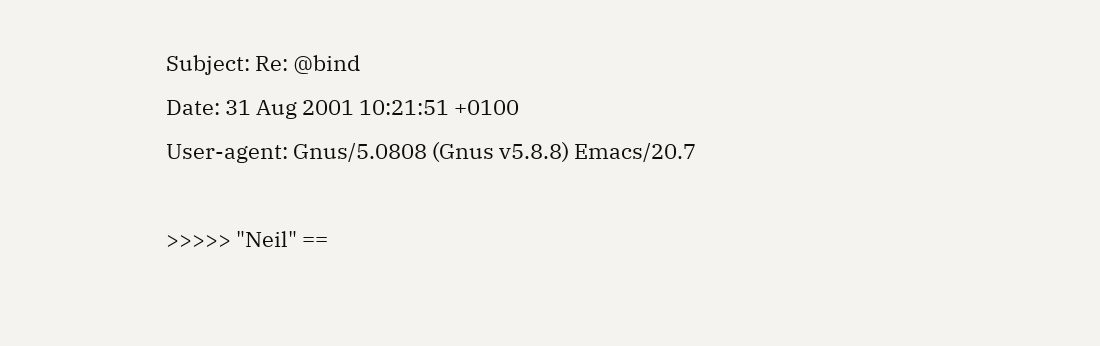Subject: Re: @bind
Date: 31 Aug 2001 10:21:51 +0100
User-agent: Gnus/5.0808 (Gnus v5.8.8) Emacs/20.7

>>>>> "Neil" ==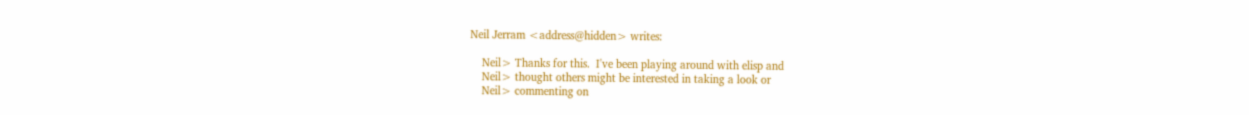Neil Jerram <address@hidden> writes:

    Neil> Thanks for this.  I've been playing around with elisp and
    Neil> thought others might be interested in taking a look or
    Neil> commenting on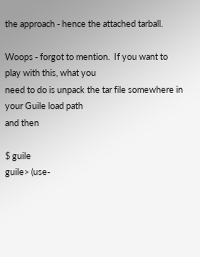the approach - hence the attached tarball.

Woops - forgot to mention.  If you want to play with this, what you
need to do is unpack the tar file somewhere in your Guile load path
and then

$ guile
guile> (use-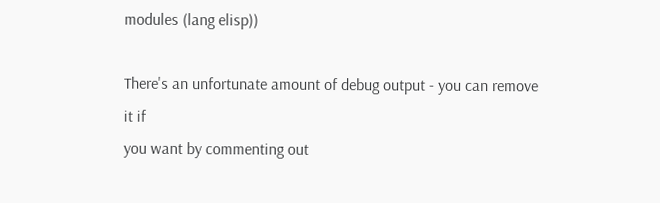modules (lang elisp))

There's an unfortunate amount of debug output - you can remove it if
you want by commenting out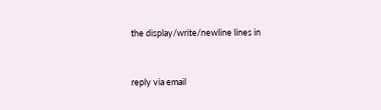the display/write/newline lines in


reply via email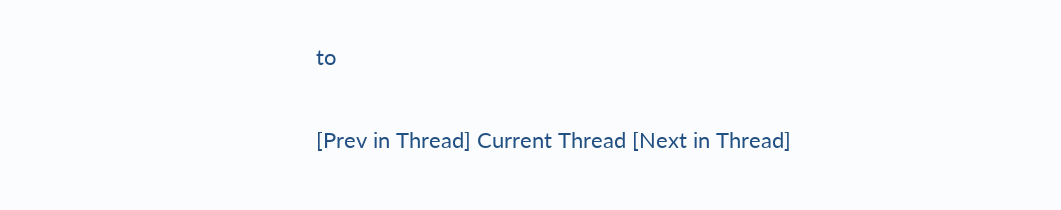to

[Prev in Thread] Current Thread [Next in Thread]